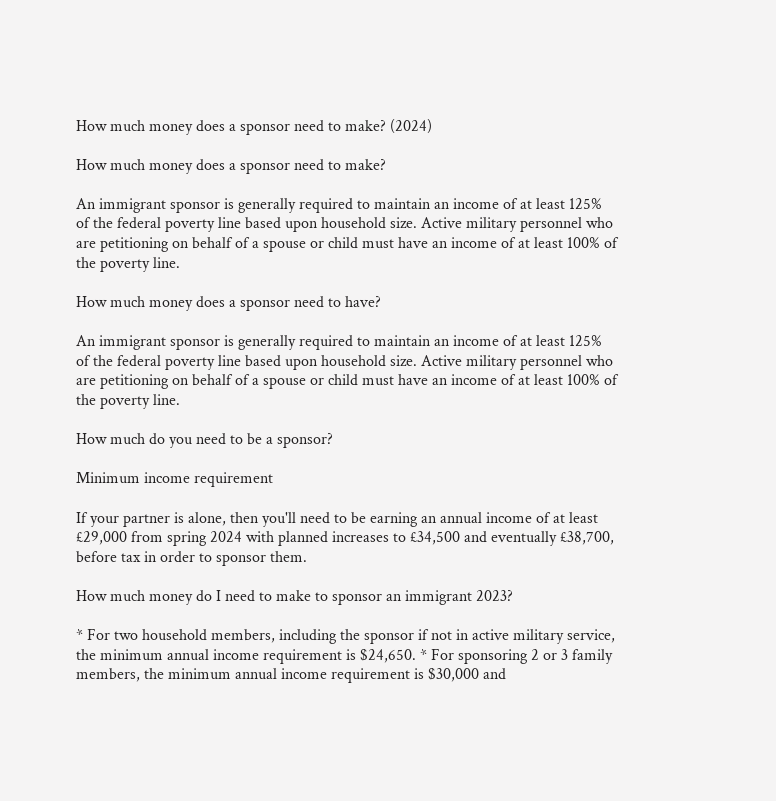How much money does a sponsor need to make? (2024)

How much money does a sponsor need to make?

An immigrant sponsor is generally required to maintain an income of at least 125% of the federal poverty line based upon household size. Active military personnel who are petitioning on behalf of a spouse or child must have an income of at least 100% of the poverty line.

How much money does a sponsor need to have?

An immigrant sponsor is generally required to maintain an income of at least 125% of the federal poverty line based upon household size. Active military personnel who are petitioning on behalf of a spouse or child must have an income of at least 100% of the poverty line.

How much do you need to be a sponsor?

Minimum income requirement

If your partner is alone, then you'll need to be earning an annual income of at least £29,000 from spring 2024 with planned increases to £34,500 and eventually £38,700, before tax in order to sponsor them.

How much money do I need to make to sponsor an immigrant 2023?

* For two household members, including the sponsor if not in active military service, the minimum annual income requirement is $24,650. * For sponsoring 2 or 3 family members, the minimum annual income requirement is $30,000 and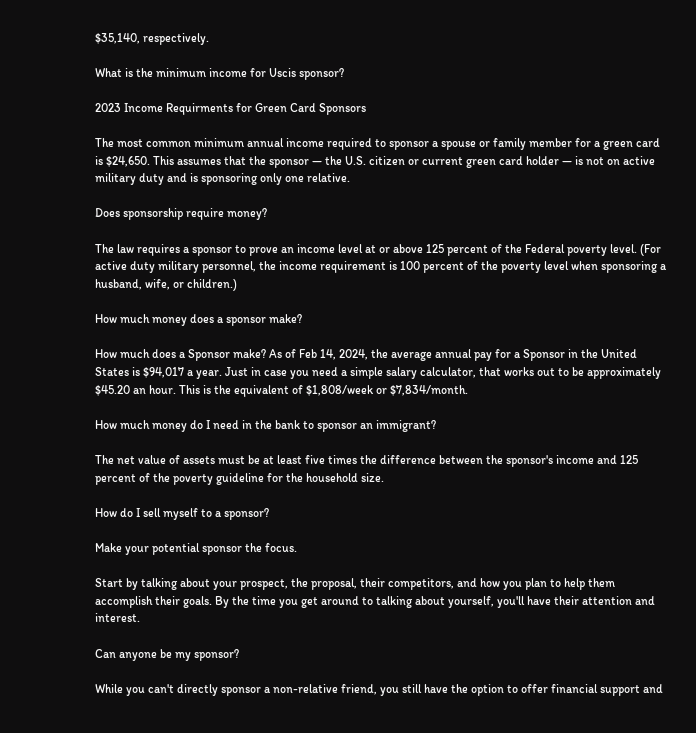$35,140, respectively.

What is the minimum income for Uscis sponsor?

2023 Income Requirments for Green Card Sponsors

The most common minimum annual income required to sponsor a spouse or family member for a green card is $24,650. This assumes that the sponsor — the U.S. citizen or current green card holder — is not on active military duty and is sponsoring only one relative.

Does sponsorship require money?

The law requires a sponsor to prove an income level at or above 125 percent of the Federal poverty level. (For active duty military personnel, the income requirement is 100 percent of the poverty level when sponsoring a husband, wife, or children.)

How much money does a sponsor make?

How much does a Sponsor make? As of Feb 14, 2024, the average annual pay for a Sponsor in the United States is $94,017 a year. Just in case you need a simple salary calculator, that works out to be approximately $45.20 an hour. This is the equivalent of $1,808/week or $7,834/month.

How much money do I need in the bank to sponsor an immigrant?

The net value of assets must be at least five times the difference between the sponsor's income and 125 percent of the poverty guideline for the household size.

How do I sell myself to a sponsor?

Make your potential sponsor the focus.

Start by talking about your prospect, the proposal, their competitors, and how you plan to help them accomplish their goals. By the time you get around to talking about yourself, you'll have their attention and interest.

Can anyone be my sponsor?

While you can't directly sponsor a non-relative friend, you still have the option to offer financial support and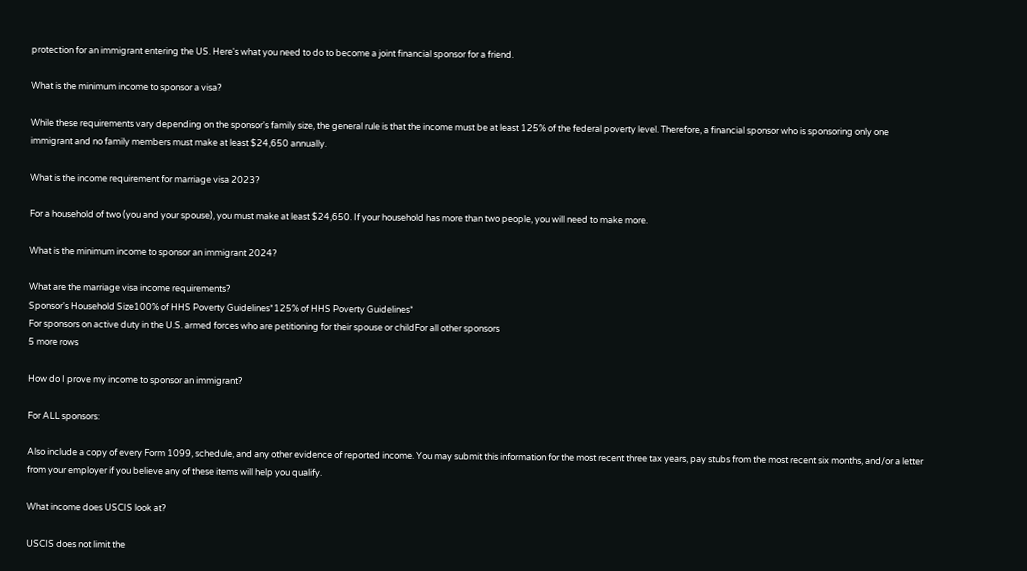protection for an immigrant entering the US. Here's what you need to do to become a joint financial sponsor for a friend.

What is the minimum income to sponsor a visa?

While these requirements vary depending on the sponsor's family size, the general rule is that the income must be at least 125% of the federal poverty level. Therefore, a financial sponsor who is sponsoring only one immigrant and no family members must make at least $24,650 annually.

What is the income requirement for marriage visa 2023?

For a household of two (you and your spouse), you must make at least $24,650. If your household has more than two people, you will need to make more.

What is the minimum income to sponsor an immigrant 2024?

What are the marriage visa income requirements?
Sponsor's Household Size100% of HHS Poverty Guidelines*125% of HHS Poverty Guidelines*
For sponsors on active duty in the U.S. armed forces who are petitioning for their spouse or childFor all other sponsors
5 more rows

How do I prove my income to sponsor an immigrant?

For ALL sponsors:

Also include a copy of every Form 1099, schedule, and any other evidence of reported income. You may submit this information for the most recent three tax years, pay stubs from the most recent six months, and/or a letter from your employer if you believe any of these items will help you qualify.

What income does USCIS look at?

USCIS does not limit the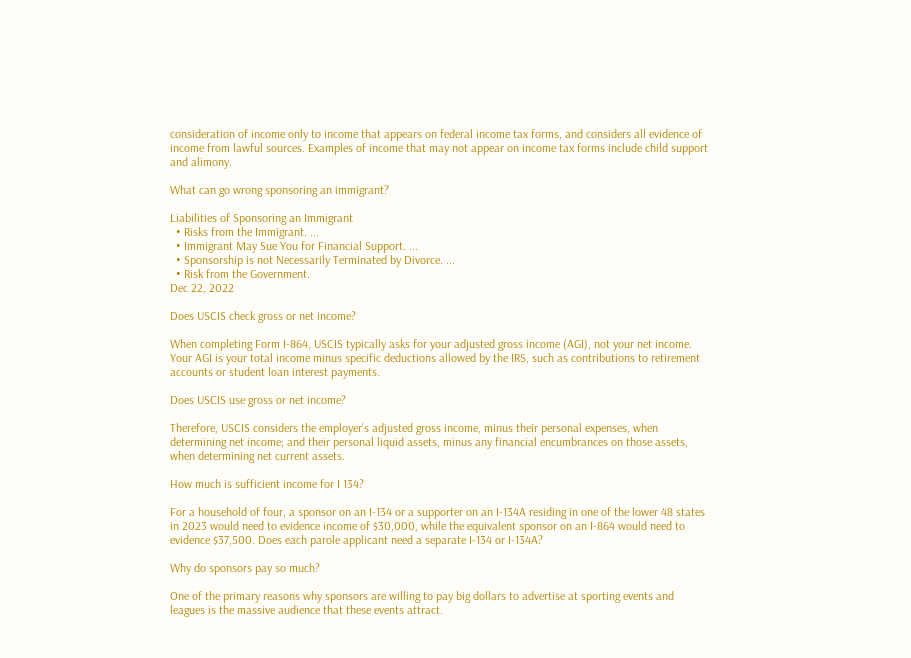consideration of income only to income that appears on federal income tax forms, and considers all evidence of income from lawful sources. Examples of income that may not appear on income tax forms include child support and alimony.

What can go wrong sponsoring an immigrant?

Liabilities of Sponsoring an Immigrant
  • Risks from the Immigrant. ...
  • Immigrant May Sue You for Financial Support. ...
  • Sponsorship is not Necessarily Terminated by Divorce. ...
  • Risk from the Government.
Dec 22, 2022

Does USCIS check gross or net income?

When completing Form I-864, USCIS typically asks for your adjusted gross income (AGI), not your net income. Your AGI is your total income minus specific deductions allowed by the IRS, such as contributions to retirement accounts or student loan interest payments.

Does USCIS use gross or net income?

Therefore, USCIS considers the employer's adjusted gross income, minus their personal expenses, when determining net income; and their personal liquid assets, minus any financial encumbrances on those assets, when determining net current assets.

How much is sufficient income for I 134?

For a household of four, a sponsor on an I-134 or a supporter on an I-134A residing in one of the lower 48 states in 2023 would need to evidence income of $30,000, while the equivalent sponsor on an I-864 would need to evidence $37,500. Does each parole applicant need a separate I-134 or I-134A?

Why do sponsors pay so much?

One of the primary reasons why sponsors are willing to pay big dollars to advertise at sporting events and leagues is the massive audience that these events attract.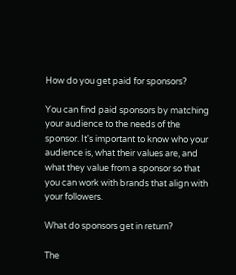How do you get paid for sponsors?

You can find paid sponsors by matching your audience to the needs of the sponsor. It's important to know who your audience is, what their values are, and what they value from a sponsor so that you can work with brands that align with your followers.

What do sponsors get in return?

The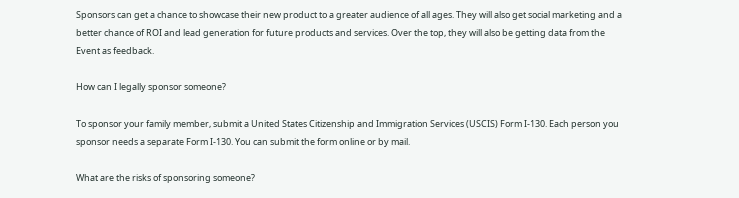Sponsors can get a chance to showcase their new product to a greater audience of all ages. They will also get social marketing and a better chance of ROI and lead generation for future products and services. Over the top, they will also be getting data from the Event as feedback.

How can I legally sponsor someone?

To sponsor your family member, submit a United States Citizenship and Immigration Services (USCIS) Form I-130. Each person you sponsor needs a separate Form I-130. You can submit the form online or by mail.

What are the risks of sponsoring someone?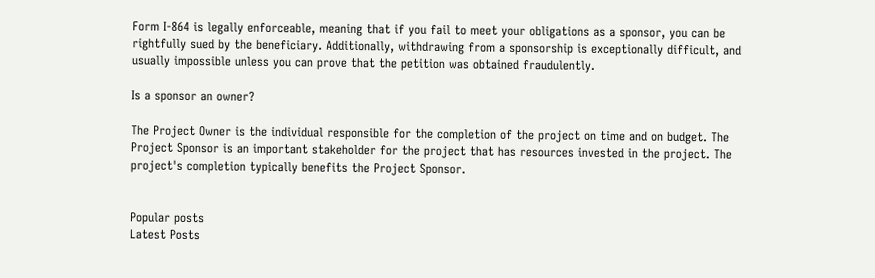Form I-864 is legally enforceable, meaning that if you fail to meet your obligations as a sponsor, you can be rightfully sued by the beneficiary. Additionally, withdrawing from a sponsorship is exceptionally difficult, and usually impossible unless you can prove that the petition was obtained fraudulently.

Is a sponsor an owner?

The Project Owner is the individual responsible for the completion of the project on time and on budget. The Project Sponsor is an important stakeholder for the project that has resources invested in the project. The project's completion typically benefits the Project Sponsor.


Popular posts
Latest Posts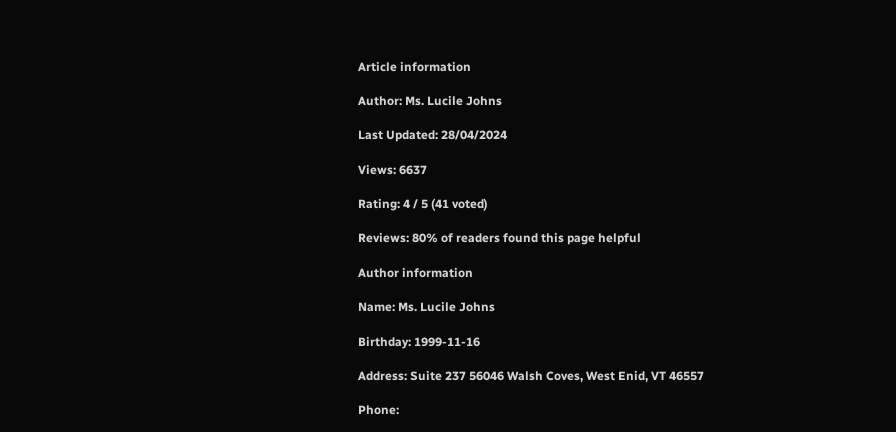Article information

Author: Ms. Lucile Johns

Last Updated: 28/04/2024

Views: 6637

Rating: 4 / 5 (41 voted)

Reviews: 80% of readers found this page helpful

Author information

Name: Ms. Lucile Johns

Birthday: 1999-11-16

Address: Suite 237 56046 Walsh Coves, West Enid, VT 46557

Phone: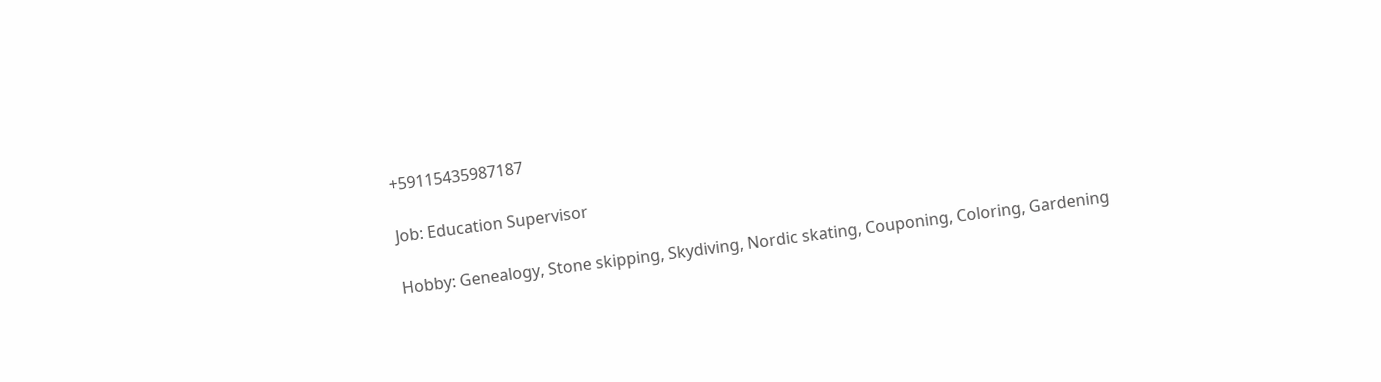+59115435987187

Job: Education Supervisor

Hobby: Genealogy, Stone skipping, Skydiving, Nordic skating, Couponing, Coloring, Gardening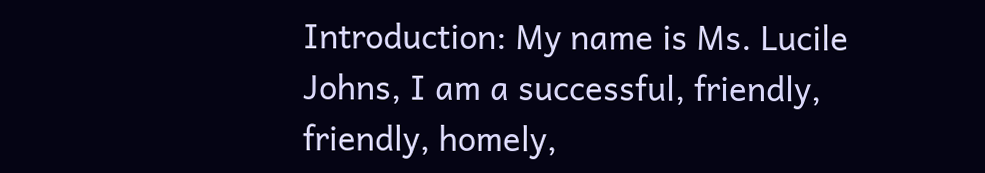Introduction: My name is Ms. Lucile Johns, I am a successful, friendly, friendly, homely,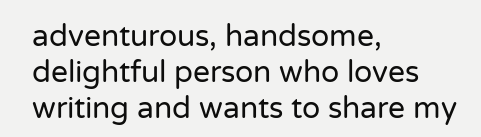adventurous, handsome, delightful person who loves writing and wants to share my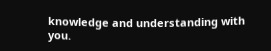knowledge and understanding with you.